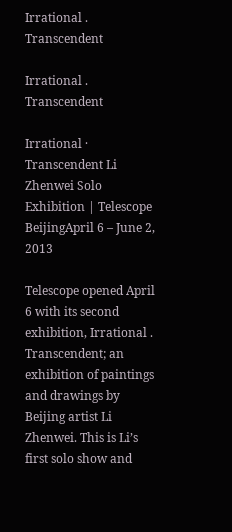Irrational . Transcendent

Irrational . Transcendent

Irrational · Transcendent Li Zhenwei Solo Exhibition | Telescope BeijingApril 6 – June 2, 2013

Telescope opened April 6 with its second exhibition, Irrational . Transcendent; an exhibition of paintings and drawings by Beijing artist Li Zhenwei. This is Li’s first solo show and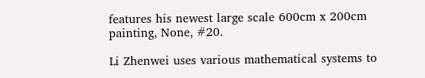features his newest large scale 600cm x 200cm painting, None, #20.

Li Zhenwei uses various mathematical systems to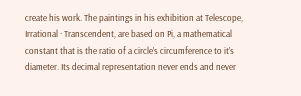create his work. The paintings in his exhibition at Telescope, Irrational · Transcendent, are based on Pi, a mathematical constant that is the ratio of a circle’s circumference to it’s diameter. Its decimal representation never ends and never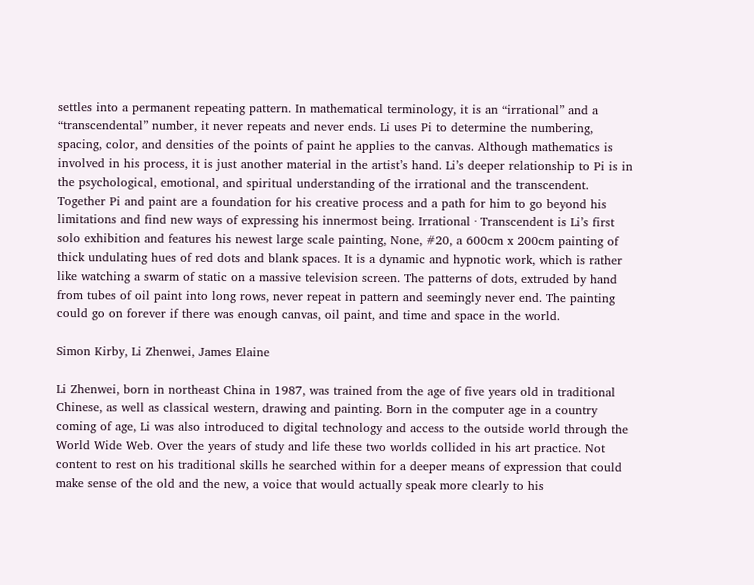settles into a permanent repeating pattern. In mathematical terminology, it is an “irrational” and a “transcendental” number, it never repeats and never ends. Li uses Pi to determine the numbering, spacing, color, and densities of the points of paint he applies to the canvas. Although mathematics is involved in his process, it is just another material in the artist’s hand. Li’s deeper relationship to Pi is in the psychological, emotional, and spiritual understanding of the irrational and the transcendent. Together Pi and paint are a foundation for his creative process and a path for him to go beyond his limitations and find new ways of expressing his innermost being. Irrational · Transcendent is Li’s first solo exhibition and features his newest large scale painting, None, #20, a 600cm x 200cm painting of thick undulating hues of red dots and blank spaces. It is a dynamic and hypnotic work, which is rather like watching a swarm of static on a massive television screen. The patterns of dots, extruded by hand from tubes of oil paint into long rows, never repeat in pattern and seemingly never end. The painting could go on forever if there was enough canvas, oil paint, and time and space in the world.

Simon Kirby, Li Zhenwei, James Elaine

Li Zhenwei, born in northeast China in 1987, was trained from the age of five years old in traditional Chinese, as well as classical western, drawing and painting. Born in the computer age in a country coming of age, Li was also introduced to digital technology and access to the outside world through the World Wide Web. Over the years of study and life these two worlds collided in his art practice. Not content to rest on his traditional skills he searched within for a deeper means of expression that could make sense of the old and the new, a voice that would actually speak more clearly to his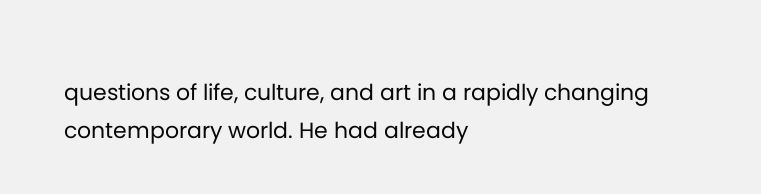questions of life, culture, and art in a rapidly changing contemporary world. He had already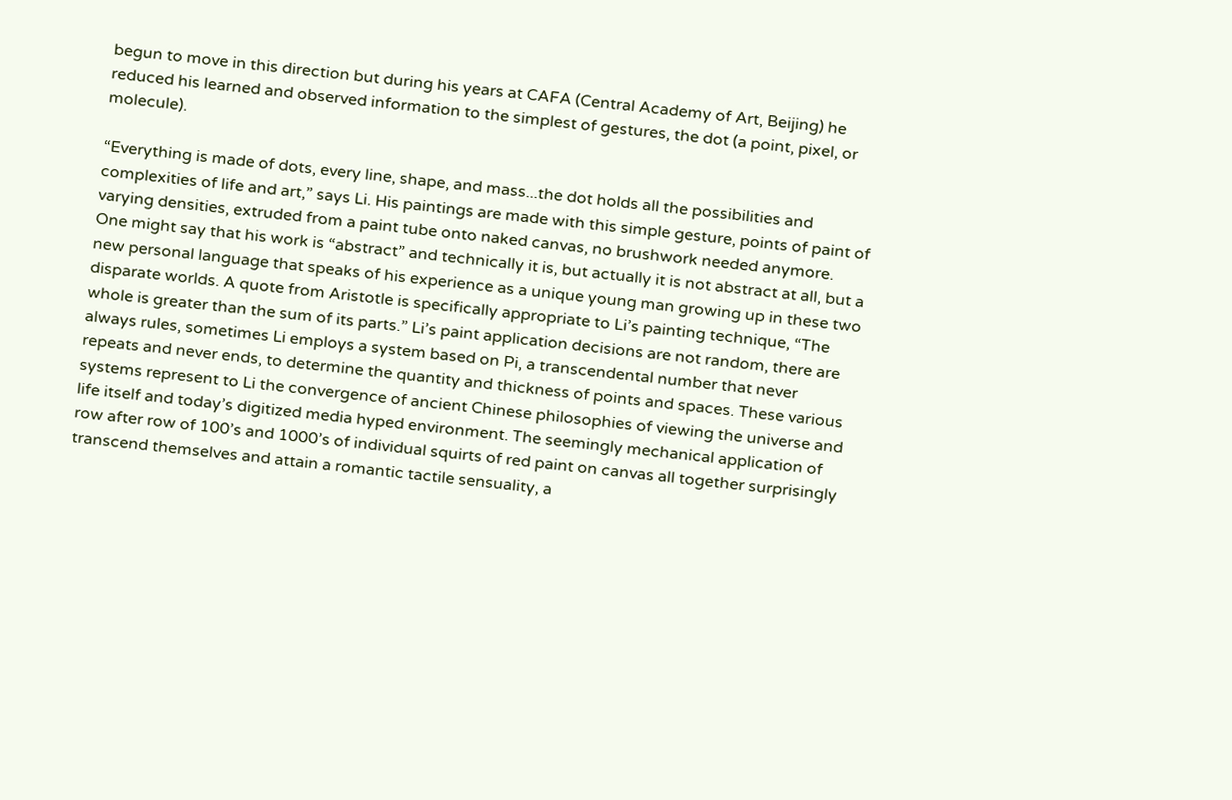begun to move in this direction but during his years at CAFA (Central Academy of Art, Beijing) he reduced his learned and observed information to the simplest of gestures, the dot (a point, pixel, or molecule).

“Everything is made of dots, every line, shape, and mass...the dot holds all the possibilities and complexities of life and art,” says Li. His paintings are made with this simple gesture, points of paint of varying densities, extruded from a paint tube onto naked canvas, no brushwork needed anymore. One might say that his work is “abstract” and technically it is, but actually it is not abstract at all, but a new personal language that speaks of his experience as a unique young man growing up in these two disparate worlds. A quote from Aristotle is specifically appropriate to Li’s painting technique, “The whole is greater than the sum of its parts.” Li’s paint application decisions are not random, there are always rules, sometimes Li employs a system based on Pi, a transcendental number that never repeats and never ends, to determine the quantity and thickness of points and spaces. These various systems represent to Li the convergence of ancient Chinese philosophies of viewing the universe and life itself and today’s digitized media hyped environment. The seemingly mechanical application of row after row of 100’s and 1000’s of individual squirts of red paint on canvas all together surprisingly transcend themselves and attain a romantic tactile sensuality, a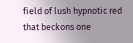field of lush hypnotic red that beckons one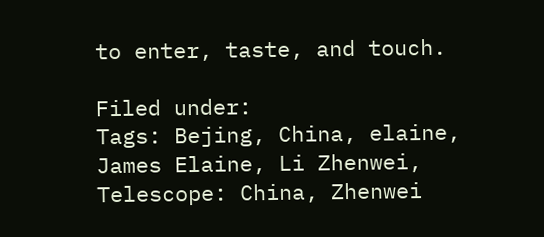to enter, taste, and touch.

Filed under:
Tags: Bejing, China, elaine, James Elaine, Li Zhenwei, Telescope: China, Zhenwei